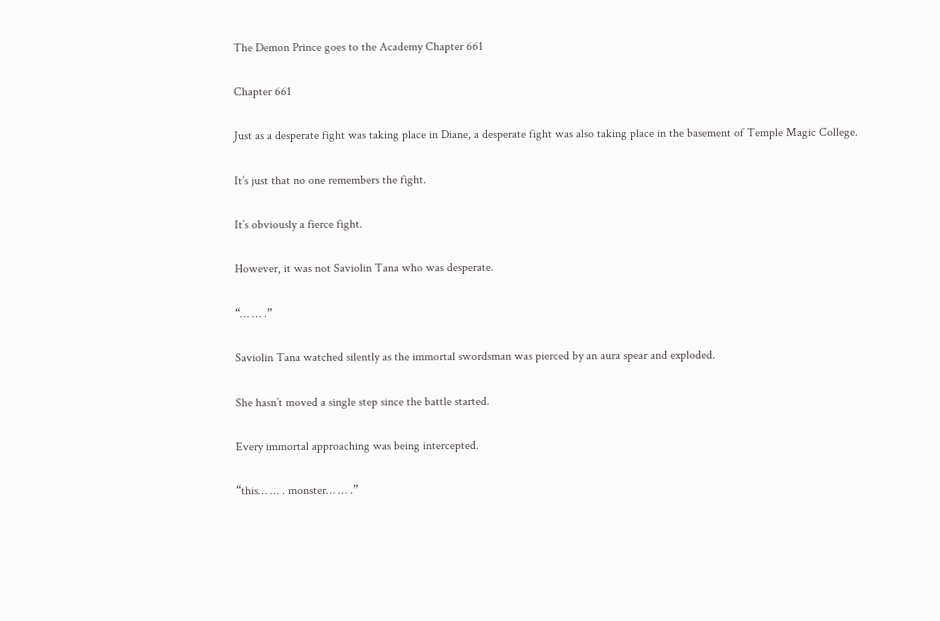The Demon Prince goes to the Academy Chapter 661

Chapter 661

Just as a desperate fight was taking place in Diane, a desperate fight was also taking place in the basement of Temple Magic College.

It’s just that no one remembers the fight.

It’s obviously a fierce fight.

However, it was not Saviolin Tana who was desperate.

“… … .”

Saviolin Tana watched silently as the immortal swordsman was pierced by an aura spear and exploded.

She hasn’t moved a single step since the battle started.

Every immortal approaching was being intercepted.

“this… … . monster… … .”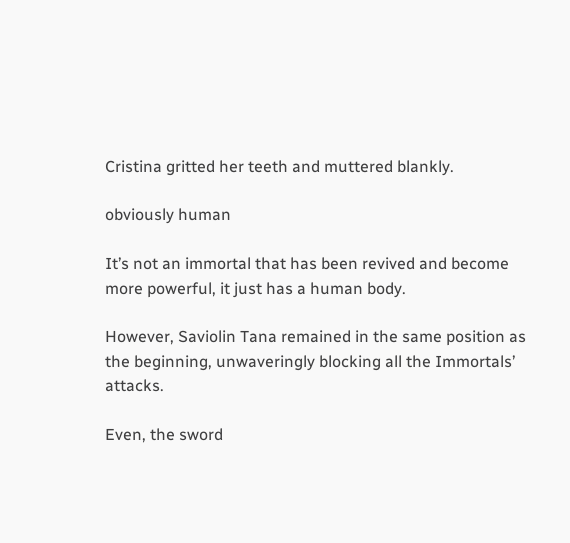Cristina gritted her teeth and muttered blankly.

obviously human

It’s not an immortal that has been revived and become more powerful, it just has a human body.

However, Saviolin Tana remained in the same position as the beginning, unwaveringly blocking all the Immortals’ attacks.

Even, the sword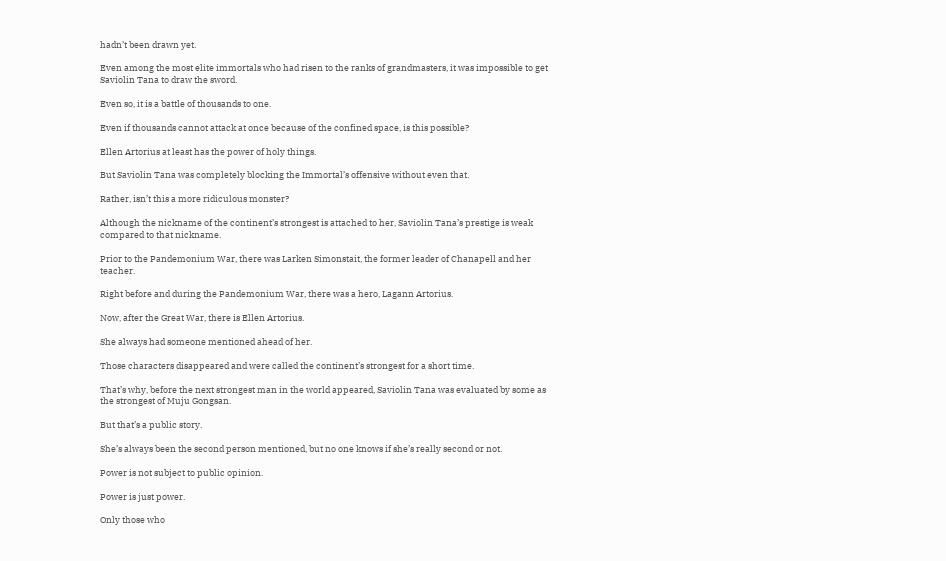hadn’t been drawn yet.

Even among the most elite immortals who had risen to the ranks of grandmasters, it was impossible to get Saviolin Tana to draw the sword.

Even so, it is a battle of thousands to one.

Even if thousands cannot attack at once because of the confined space, is this possible?

Ellen Artorius at least has the power of holy things.

But Saviolin Tana was completely blocking the Immortal’s offensive without even that.

Rather, isn’t this a more ridiculous monster?

Although the nickname of the continent’s strongest is attached to her, Saviolin Tana’s prestige is weak compared to that nickname.

Prior to the Pandemonium War, there was Larken Simonstait, the former leader of Chanapell and her teacher.

Right before and during the Pandemonium War, there was a hero, Lagann Artorius.

Now, after the Great War, there is Ellen Artorius.

She always had someone mentioned ahead of her.

Those characters disappeared and were called the continent’s strongest for a short time.

That’s why, before the next strongest man in the world appeared, Saviolin Tana was evaluated by some as the strongest of Muju Gongsan.

But that’s a public story.

She’s always been the second person mentioned, but no one knows if she’s really second or not.

Power is not subject to public opinion.

Power is just power.

Only those who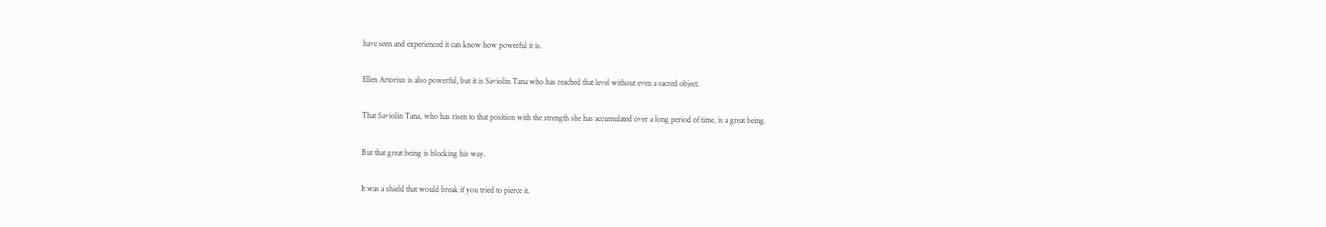have seen and experienced it can know how powerful it is.

Ellen Artorius is also powerful, but it is Saviolin Tana who has reached that level without even a sacred object.

That Saviolin Tana, who has risen to that position with the strength she has accumulated over a long period of time, is a great being.

But that great being is blocking his way.

It was a shield that would break if you tried to pierce it.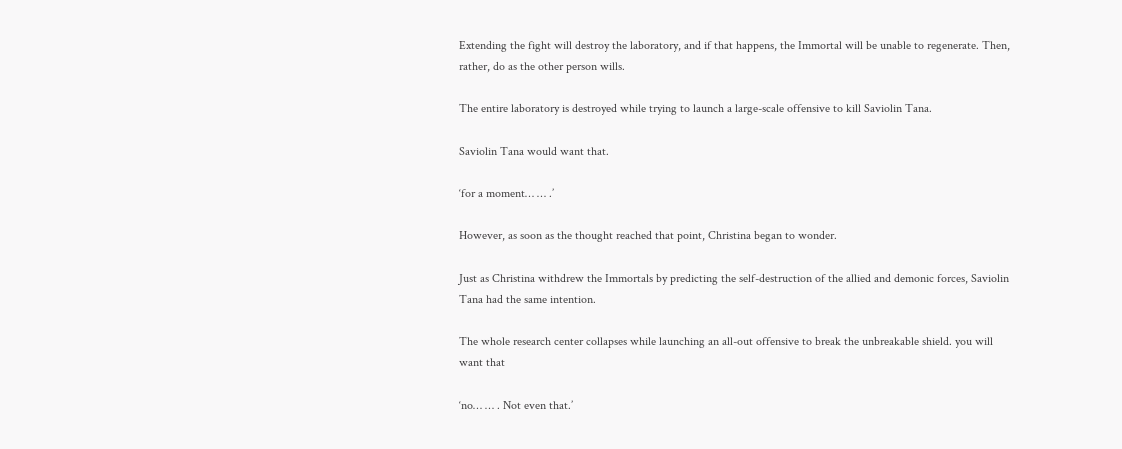Extending the fight will destroy the laboratory, and if that happens, the Immortal will be unable to regenerate. Then, rather, do as the other person wills.

The entire laboratory is destroyed while trying to launch a large-scale offensive to kill Saviolin Tana.

Saviolin Tana would want that.

‘for a moment… … .’

However, as soon as the thought reached that point, Christina began to wonder.

Just as Christina withdrew the Immortals by predicting the self-destruction of the allied and demonic forces, Saviolin Tana had the same intention.

The whole research center collapses while launching an all-out offensive to break the unbreakable shield. you will want that

‘no… … . Not even that.’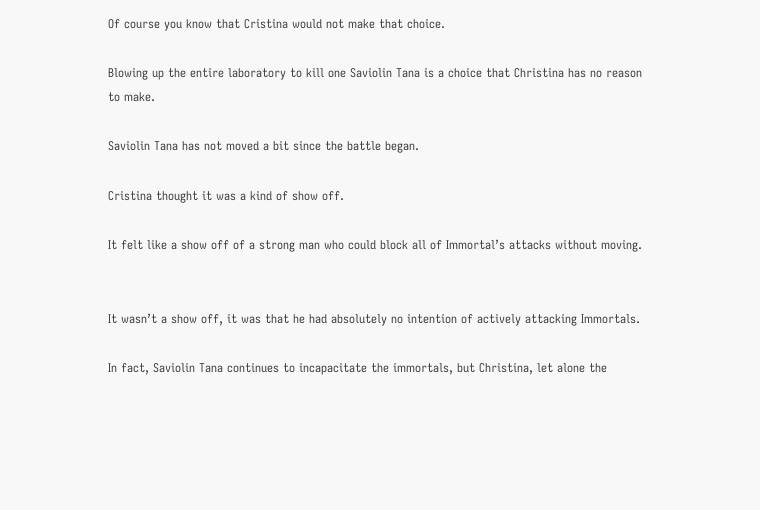Of course you know that Cristina would not make that choice.

Blowing up the entire laboratory to kill one Saviolin Tana is a choice that Christina has no reason to make.

Saviolin Tana has not moved a bit since the battle began.

Cristina thought it was a kind of show off.

It felt like a show off of a strong man who could block all of Immortal’s attacks without moving.


It wasn’t a show off, it was that he had absolutely no intention of actively attacking Immortals.

In fact, Saviolin Tana continues to incapacitate the immortals, but Christina, let alone the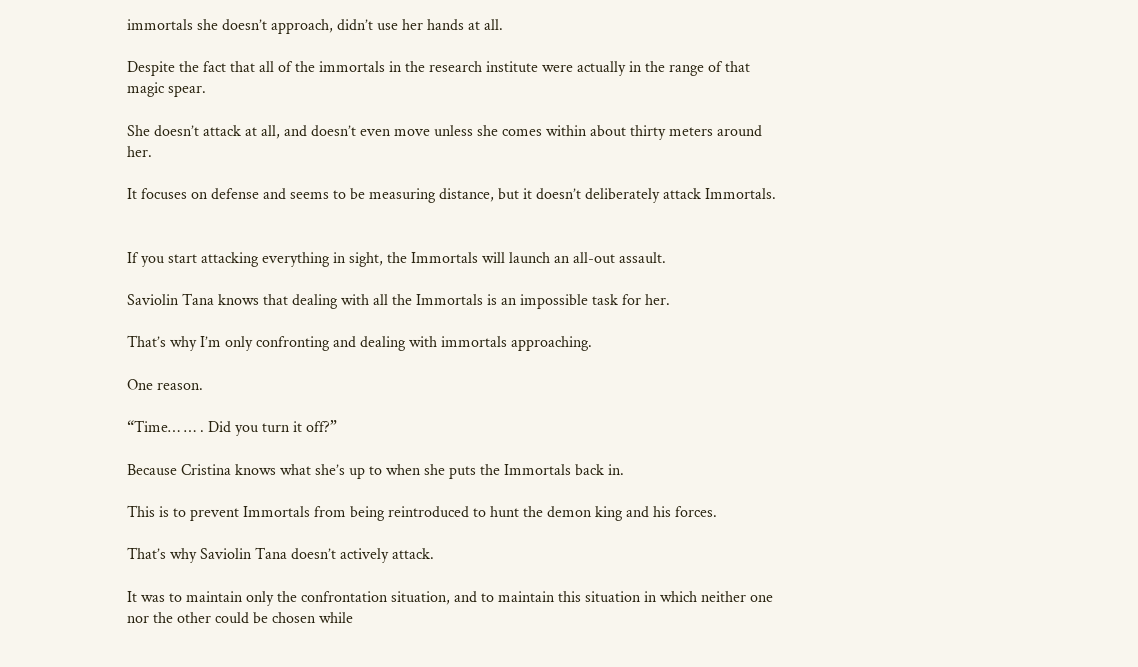immortals she doesn’t approach, didn’t use her hands at all.

Despite the fact that all of the immortals in the research institute were actually in the range of that magic spear.

She doesn’t attack at all, and doesn’t even move unless she comes within about thirty meters around her.

It focuses on defense and seems to be measuring distance, but it doesn’t deliberately attack Immortals.


If you start attacking everything in sight, the Immortals will launch an all-out assault.

Saviolin Tana knows that dealing with all the Immortals is an impossible task for her.

That’s why I’m only confronting and dealing with immortals approaching.

One reason.

“Time… … . Did you turn it off?”

Because Cristina knows what she’s up to when she puts the Immortals back in.

This is to prevent Immortals from being reintroduced to hunt the demon king and his forces.

That’s why Saviolin Tana doesn’t actively attack.

It was to maintain only the confrontation situation, and to maintain this situation in which neither one nor the other could be chosen while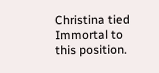Christina tied Immortal to this position.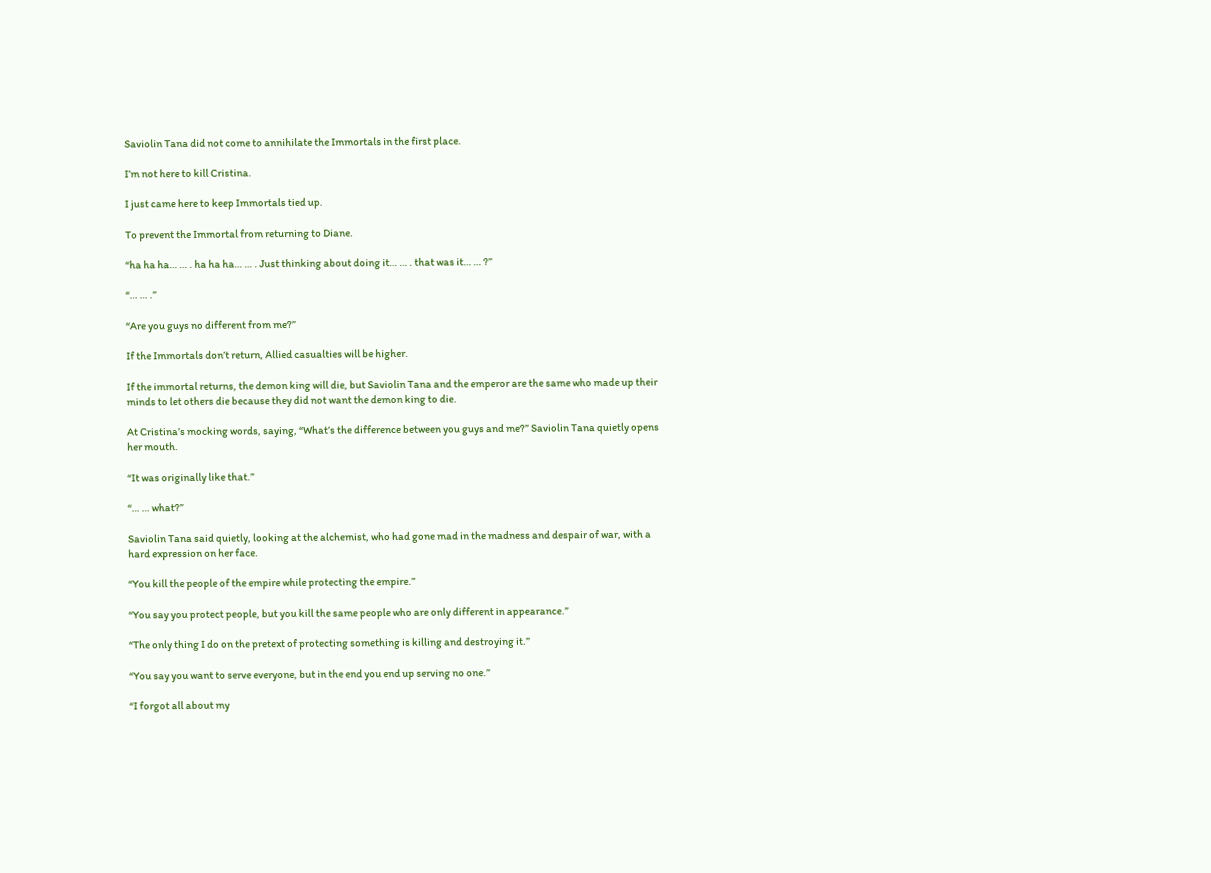Saviolin Tana did not come to annihilate the Immortals in the first place.

I’m not here to kill Cristina.

I just came here to keep Immortals tied up.

To prevent the Immortal from returning to Diane.

“ha ha ha… … . ha ha ha… … . Just thinking about doing it… … . that was it… … ?”

“… … .”

“Are you guys no different from me?”

If the Immortals don’t return, Allied casualties will be higher.

If the immortal returns, the demon king will die, but Saviolin Tana and the emperor are the same who made up their minds to let others die because they did not want the demon king to die.

At Cristina’s mocking words, saying, “What’s the difference between you guys and me?” Saviolin Tana quietly opens her mouth.

“It was originally like that.”

“… … what?”

Saviolin Tana said quietly, looking at the alchemist, who had gone mad in the madness and despair of war, with a hard expression on her face.

“You kill the people of the empire while protecting the empire.”

“You say you protect people, but you kill the same people who are only different in appearance.”

“The only thing I do on the pretext of protecting something is killing and destroying it.”

“You say you want to serve everyone, but in the end you end up serving no one.”

“I forgot all about my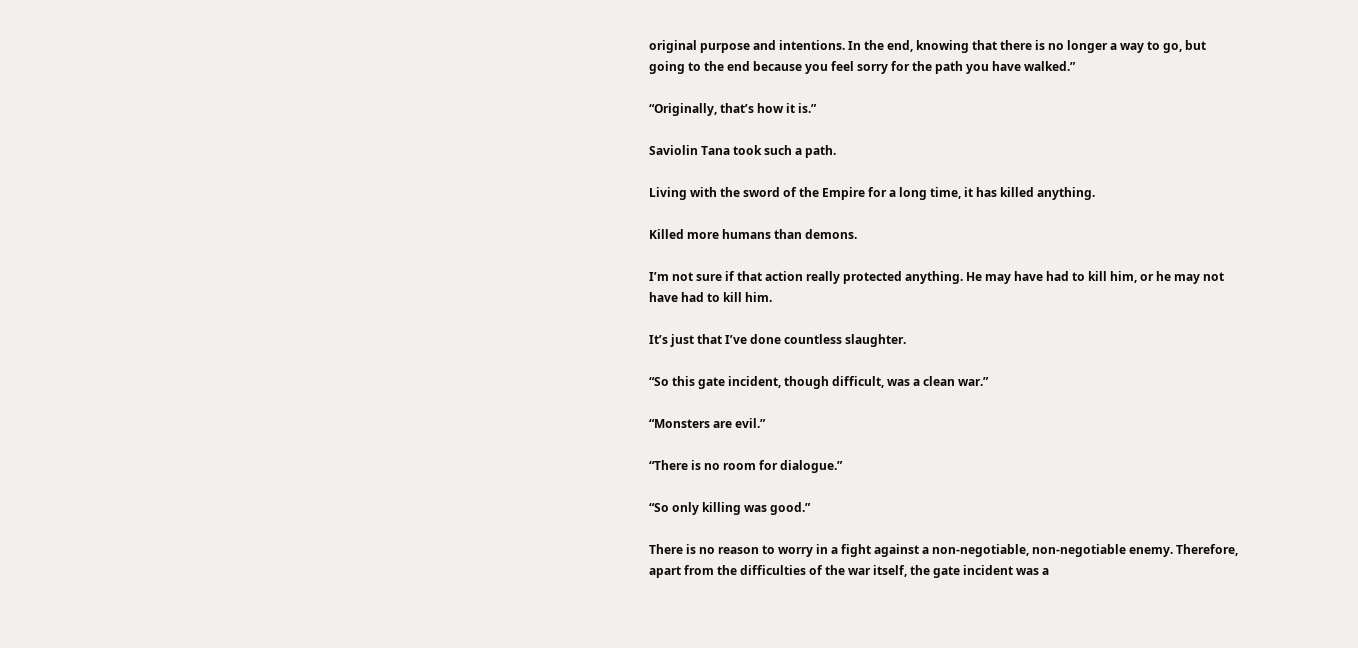original purpose and intentions. In the end, knowing that there is no longer a way to go, but going to the end because you feel sorry for the path you have walked.”

“Originally, that’s how it is.”

Saviolin Tana took such a path.

Living with the sword of the Empire for a long time, it has killed anything.

Killed more humans than demons.

I’m not sure if that action really protected anything. He may have had to kill him, or he may not have had to kill him.

It’s just that I’ve done countless slaughter.

“So this gate incident, though difficult, was a clean war.”

“Monsters are evil.”

“There is no room for dialogue.”

“So only killing was good.”

There is no reason to worry in a fight against a non-negotiable, non-negotiable enemy. Therefore, apart from the difficulties of the war itself, the gate incident was a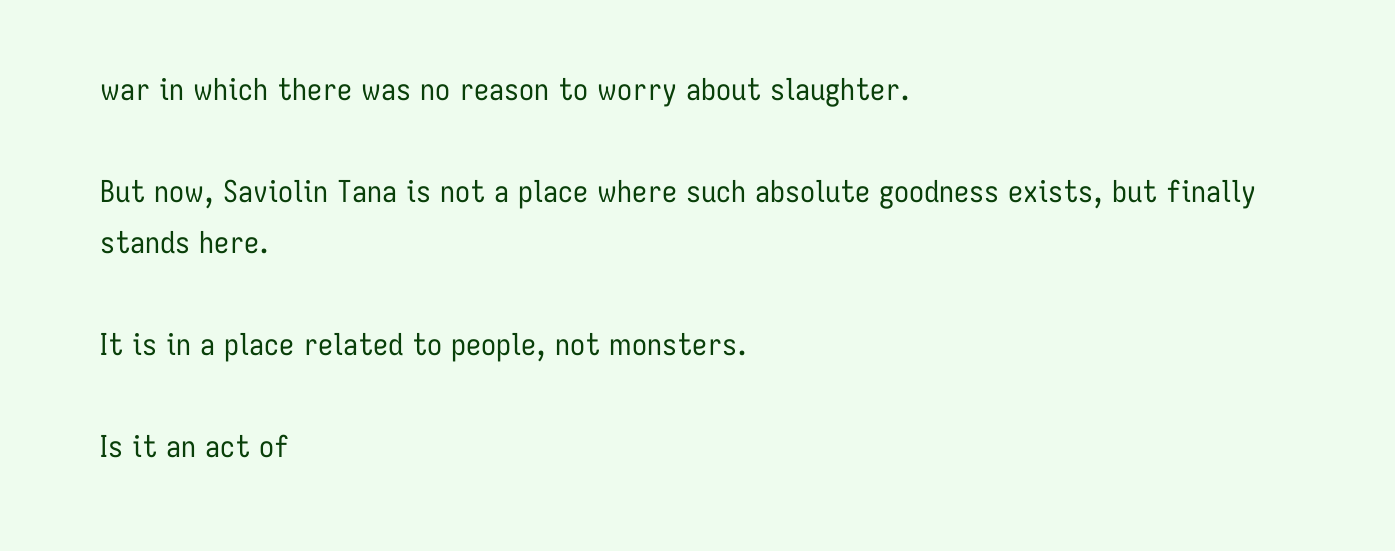war in which there was no reason to worry about slaughter.

But now, Saviolin Tana is not a place where such absolute goodness exists, but finally stands here.

It is in a place related to people, not monsters.

Is it an act of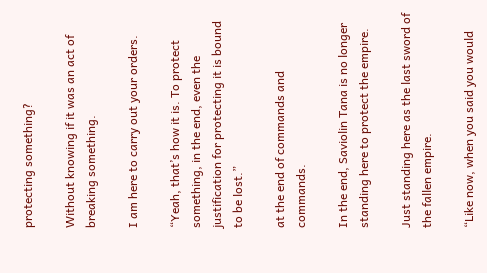protecting something?

Without knowing if it was an act of breaking something.

I am here to carry out your orders.

“Yeah, that’s how it is. To protect something, in the end, even the justification for protecting it is bound to be lost.”

at the end of commands and commands.

In the end, Saviolin Tana is no longer standing here to protect the empire.

Just standing here as the last sword of the fallen empire.

“Like now, when you said you would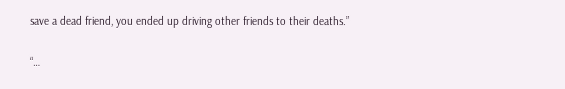save a dead friend, you ended up driving other friends to their deaths.”

“…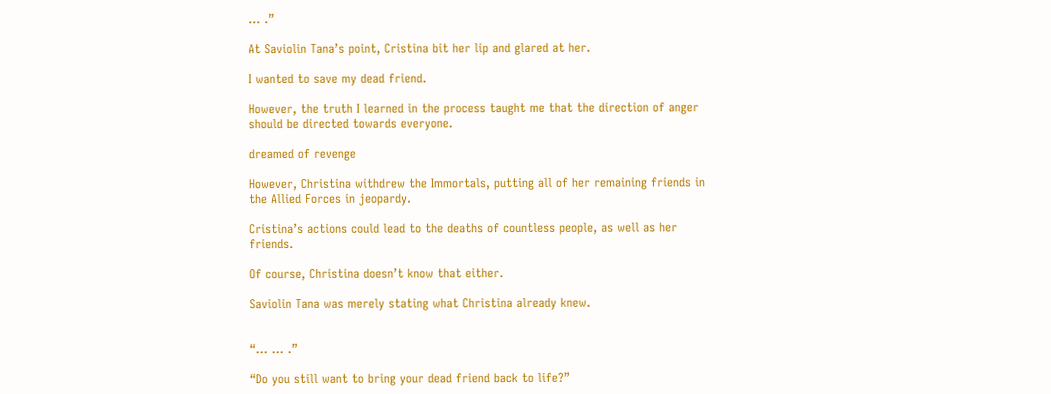… .”

At Saviolin Tana’s point, Cristina bit her lip and glared at her.

I wanted to save my dead friend.

However, the truth I learned in the process taught me that the direction of anger should be directed towards everyone.

dreamed of revenge

However, Christina withdrew the Immortals, putting all of her remaining friends in the Allied Forces in jeopardy.

Cristina’s actions could lead to the deaths of countless people, as well as her friends.

Of course, Christina doesn’t know that either.

Saviolin Tana was merely stating what Christina already knew.


“… … .”

“Do you still want to bring your dead friend back to life?”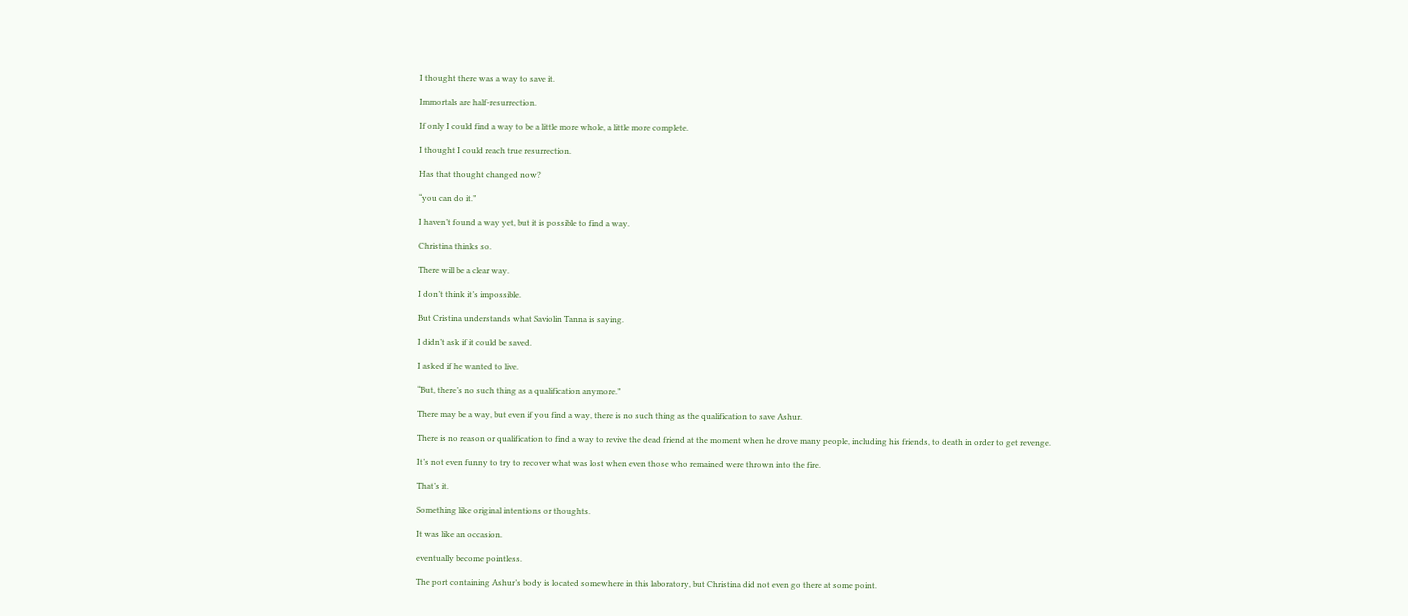I thought there was a way to save it.

Immortals are half-resurrection.

If only I could find a way to be a little more whole, a little more complete.

I thought I could reach true resurrection.

Has that thought changed now?

“you can do it.”

I haven’t found a way yet, but it is possible to find a way.

Christina thinks so.

There will be a clear way.

I don’t think it’s impossible.

But Cristina understands what Saviolin Tanna is saying.

I didn’t ask if it could be saved.

I asked if he wanted to live.

“But, there’s no such thing as a qualification anymore.”

There may be a way, but even if you find a way, there is no such thing as the qualification to save Ashur.

There is no reason or qualification to find a way to revive the dead friend at the moment when he drove many people, including his friends, to death in order to get revenge.

It’s not even funny to try to recover what was lost when even those who remained were thrown into the fire.

That’s it.

Something like original intentions or thoughts.

It was like an occasion.

eventually become pointless.

The port containing Ashur’s body is located somewhere in this laboratory, but Christina did not even go there at some point.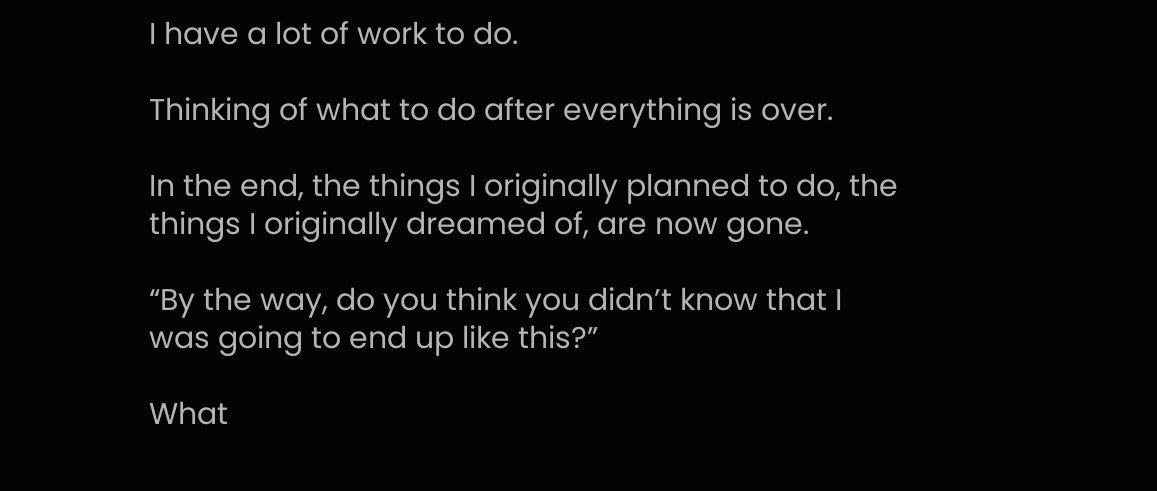I have a lot of work to do.

Thinking of what to do after everything is over.

In the end, the things I originally planned to do, the things I originally dreamed of, are now gone.

“By the way, do you think you didn’t know that I was going to end up like this?”

What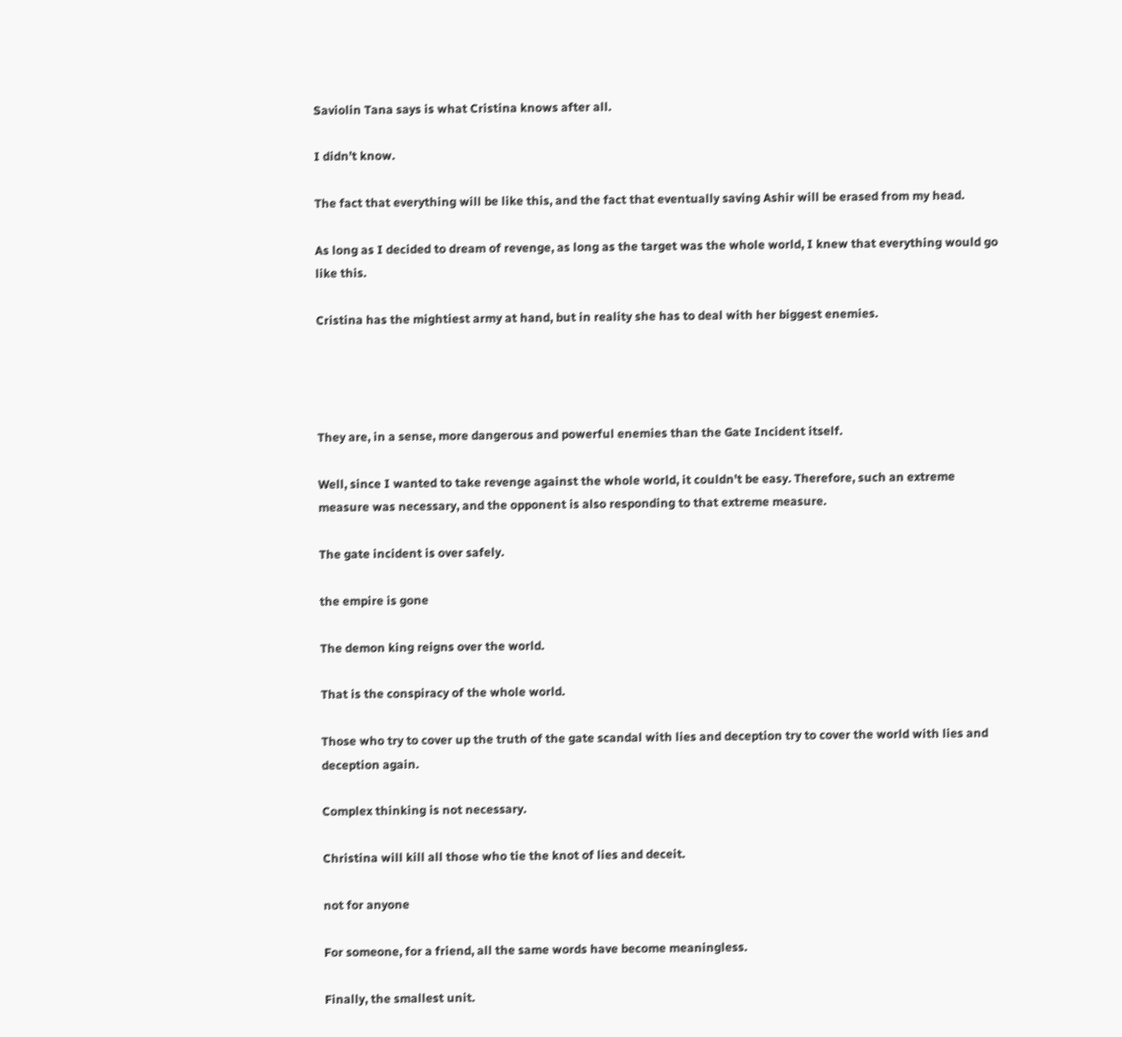Saviolin Tana says is what Cristina knows after all.

I didn’t know.

The fact that everything will be like this, and the fact that eventually saving Ashir will be erased from my head.

As long as I decided to dream of revenge, as long as the target was the whole world, I knew that everything would go like this.

Cristina has the mightiest army at hand, but in reality she has to deal with her biggest enemies.




They are, in a sense, more dangerous and powerful enemies than the Gate Incident itself.

Well, since I wanted to take revenge against the whole world, it couldn’t be easy. Therefore, such an extreme measure was necessary, and the opponent is also responding to that extreme measure.

The gate incident is over safely.

the empire is gone

The demon king reigns over the world.

That is the conspiracy of the whole world.

Those who try to cover up the truth of the gate scandal with lies and deception try to cover the world with lies and deception again.

Complex thinking is not necessary.

Christina will kill all those who tie the knot of lies and deceit.

not for anyone

For someone, for a friend, all the same words have become meaningless.

Finally, the smallest unit.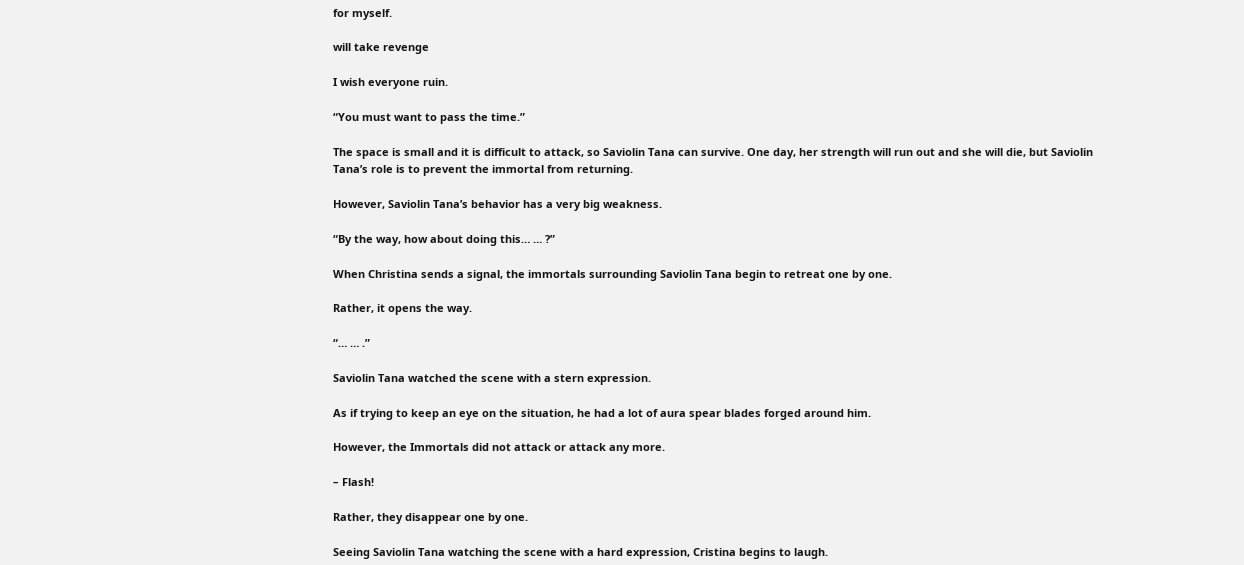for myself.

will take revenge

I wish everyone ruin.

“You must want to pass the time.”

The space is small and it is difficult to attack, so Saviolin Tana can survive. One day, her strength will run out and she will die, but Saviolin Tana’s role is to prevent the immortal from returning.

However, Saviolin Tana’s behavior has a very big weakness.

“By the way, how about doing this… … ?”

When Christina sends a signal, the immortals surrounding Saviolin Tana begin to retreat one by one.

Rather, it opens the way.

“… … .”

Saviolin Tana watched the scene with a stern expression.

As if trying to keep an eye on the situation, he had a lot of aura spear blades forged around him.

However, the Immortals did not attack or attack any more.

– Flash!

Rather, they disappear one by one.

Seeing Saviolin Tana watching the scene with a hard expression, Cristina begins to laugh.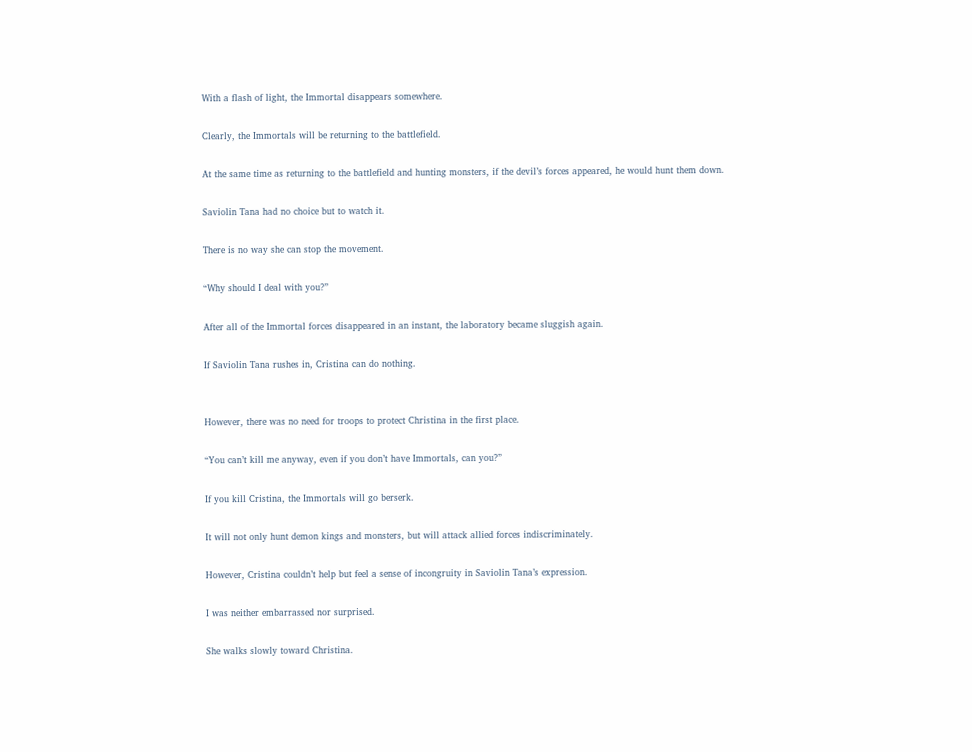With a flash of light, the Immortal disappears somewhere.

Clearly, the Immortals will be returning to the battlefield.

At the same time as returning to the battlefield and hunting monsters, if the devil’s forces appeared, he would hunt them down.

Saviolin Tana had no choice but to watch it.

There is no way she can stop the movement.

“Why should I deal with you?”

After all of the Immortal forces disappeared in an instant, the laboratory became sluggish again.

If Saviolin Tana rushes in, Cristina can do nothing.


However, there was no need for troops to protect Christina in the first place.

“You can’t kill me anyway, even if you don’t have Immortals, can you?”

If you kill Cristina, the Immortals will go berserk.

It will not only hunt demon kings and monsters, but will attack allied forces indiscriminately.

However, Cristina couldn’t help but feel a sense of incongruity in Saviolin Tana’s expression.

I was neither embarrassed nor surprised.

She walks slowly toward Christina.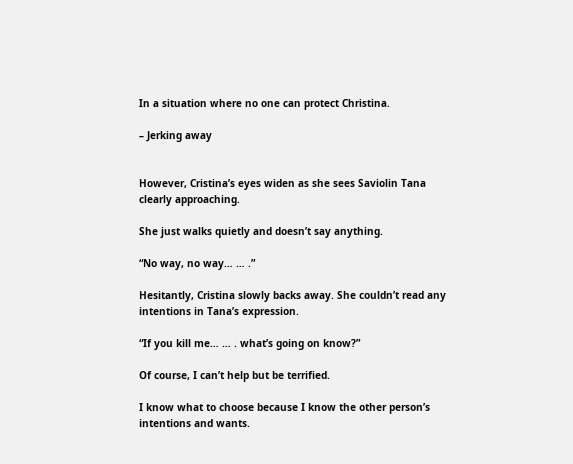In a situation where no one can protect Christina.

– Jerking away


However, Cristina’s eyes widen as she sees Saviolin Tana clearly approaching.

She just walks quietly and doesn’t say anything.

“No way, no way… … .”

Hesitantly, Cristina slowly backs away. She couldn’t read any intentions in Tana’s expression.

“If you kill me… … . what’s going on know?”

Of course, I can’t help but be terrified.

I know what to choose because I know the other person’s intentions and wants.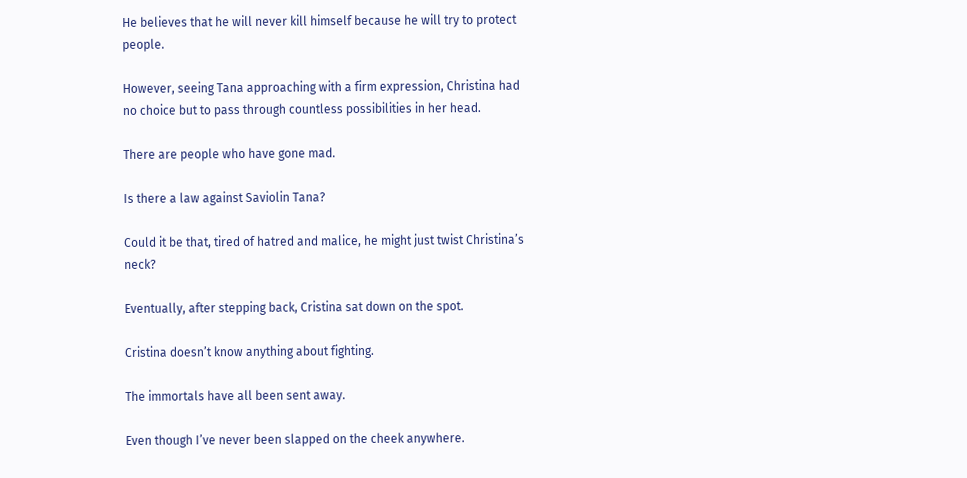He believes that he will never kill himself because he will try to protect people.

However, seeing Tana approaching with a firm expression, Christina had no choice but to pass through countless possibilities in her head.

There are people who have gone mad.

Is there a law against Saviolin Tana?

Could it be that, tired of hatred and malice, he might just twist Christina’s neck?

Eventually, after stepping back, Cristina sat down on the spot.

Cristina doesn’t know anything about fighting.

The immortals have all been sent away.

Even though I’ve never been slapped on the cheek anywhere.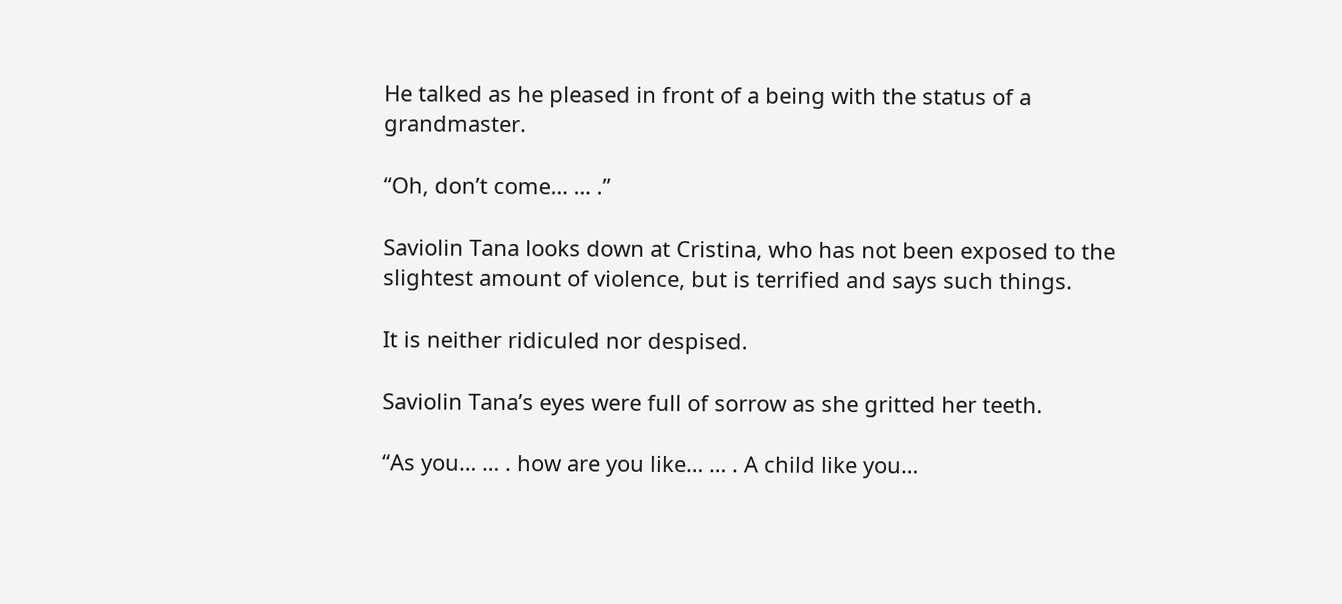He talked as he pleased in front of a being with the status of a grandmaster.

“Oh, don’t come… … .”

Saviolin Tana looks down at Cristina, who has not been exposed to the slightest amount of violence, but is terrified and says such things.

It is neither ridiculed nor despised.

Saviolin Tana’s eyes were full of sorrow as she gritted her teeth.

“As you… … . how are you like… … . A child like you…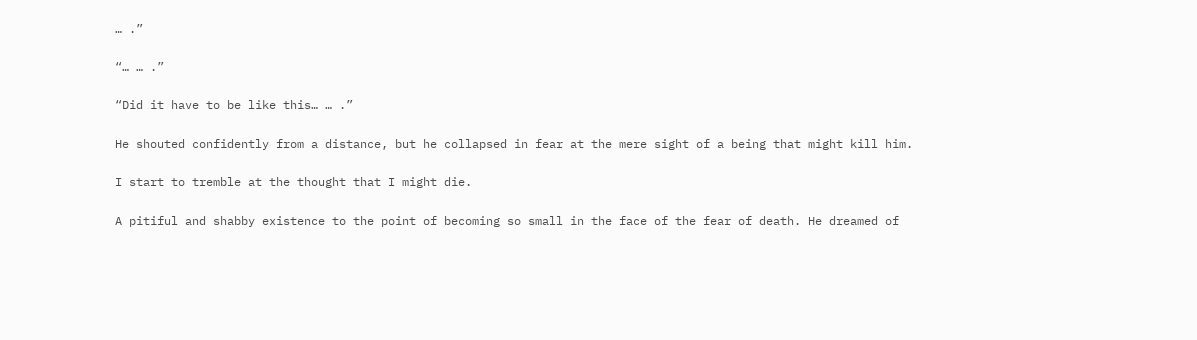… .”

“… … .”

“Did it have to be like this… … .”

He shouted confidently from a distance, but he collapsed in fear at the mere sight of a being that might kill him.

I start to tremble at the thought that I might die.

A pitiful and shabby existence to the point of becoming so small in the face of the fear of death. He dreamed of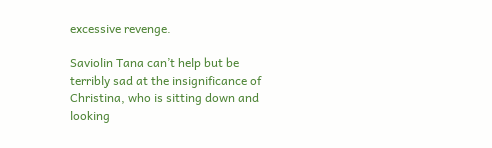excessive revenge.

Saviolin Tana can’t help but be terribly sad at the insignificance of Christina, who is sitting down and looking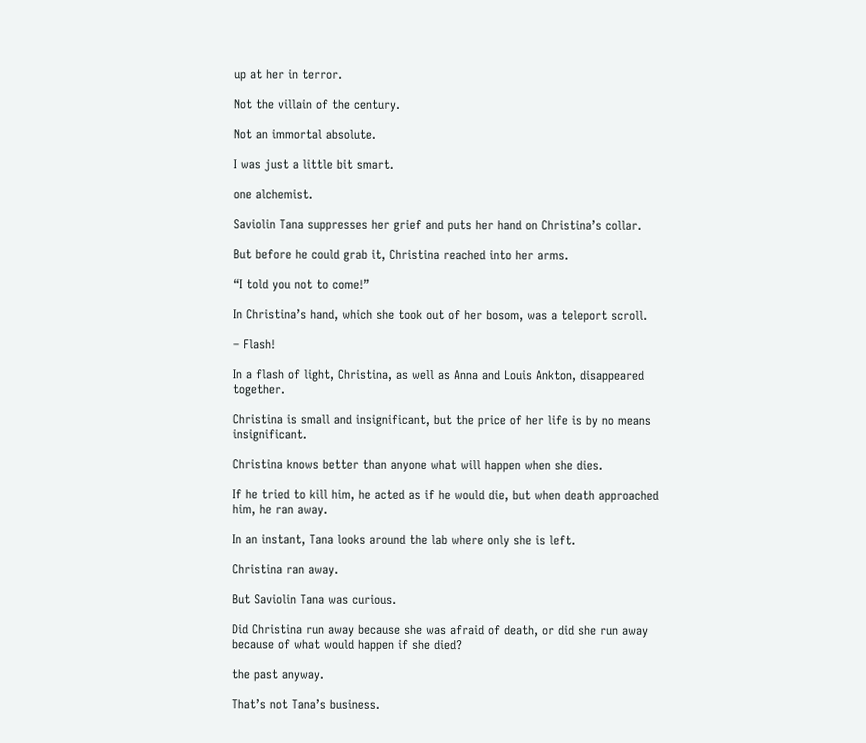up at her in terror.

Not the villain of the century.

Not an immortal absolute.

I was just a little bit smart.

one alchemist.

Saviolin Tana suppresses her grief and puts her hand on Christina’s collar.

But before he could grab it, Christina reached into her arms.

“I told you not to come!”

In Christina’s hand, which she took out of her bosom, was a teleport scroll.

– Flash!

In a flash of light, Christina, as well as Anna and Louis Ankton, disappeared together.

Christina is small and insignificant, but the price of her life is by no means insignificant.

Christina knows better than anyone what will happen when she dies.

If he tried to kill him, he acted as if he would die, but when death approached him, he ran away.

In an instant, Tana looks around the lab where only she is left.

Christina ran away.

But Saviolin Tana was curious.

Did Christina run away because she was afraid of death, or did she run away because of what would happen if she died?

the past anyway.

That’s not Tana’s business.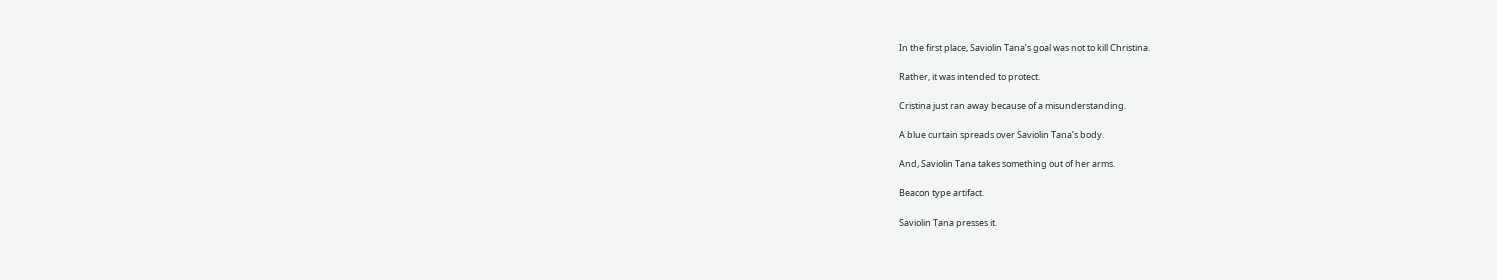In the first place, Saviolin Tana’s goal was not to kill Christina.

Rather, it was intended to protect.

Cristina just ran away because of a misunderstanding.

A blue curtain spreads over Saviolin Tana’s body.

And, Saviolin Tana takes something out of her arms.

Beacon type artifact.

Saviolin Tana presses it.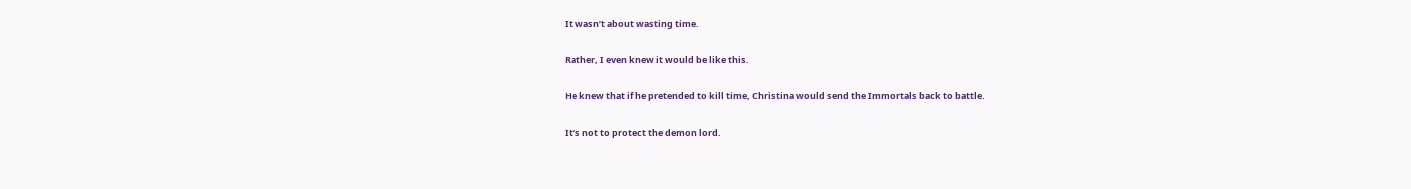It wasn’t about wasting time.

Rather, I even knew it would be like this.

He knew that if he pretended to kill time, Christina would send the Immortals back to battle.

It’s not to protect the demon lord.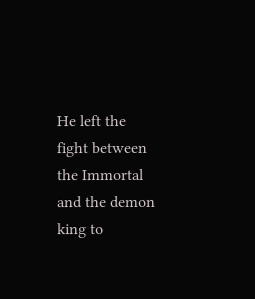He left the fight between the Immortal and the demon king to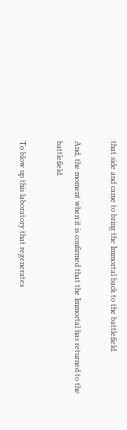that side and came to bring the Immortal back to the battlefield.

And, the moment when it is confirmed that the Immortal has returned to the battlefield.

To blow up this laboratory that regenerates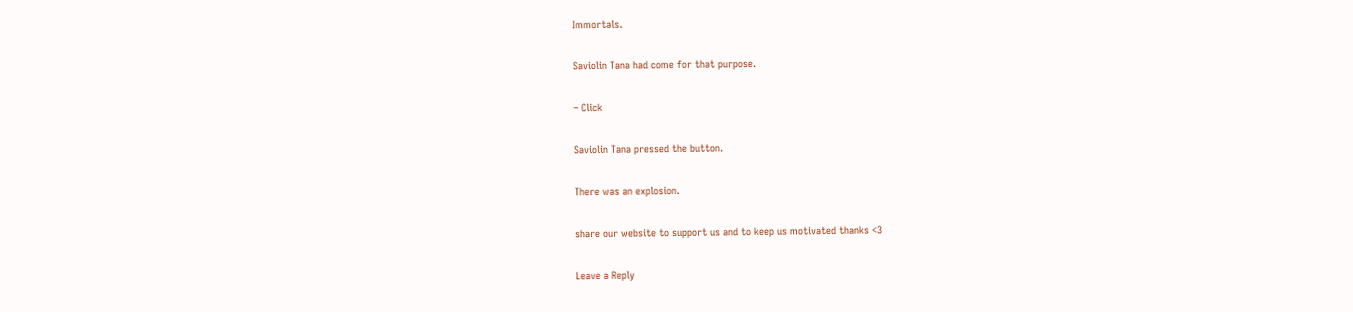Immortals.

Saviolin Tana had come for that purpose.

– Click

Saviolin Tana pressed the button.

There was an explosion.

share our website to support us and to keep us motivated thanks <3

Leave a Reply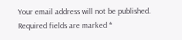Your email address will not be published. Required fields are marked *